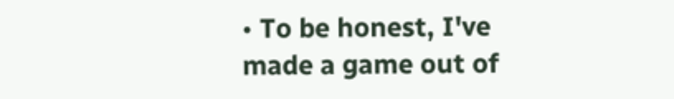• To be honest, I've made a game out of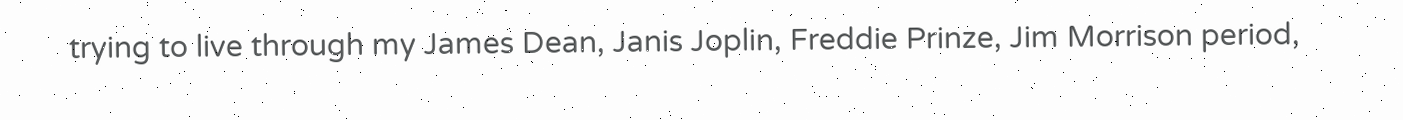trying to live through my James Dean, Janis Joplin, Freddie Prinze, Jim Morrison period,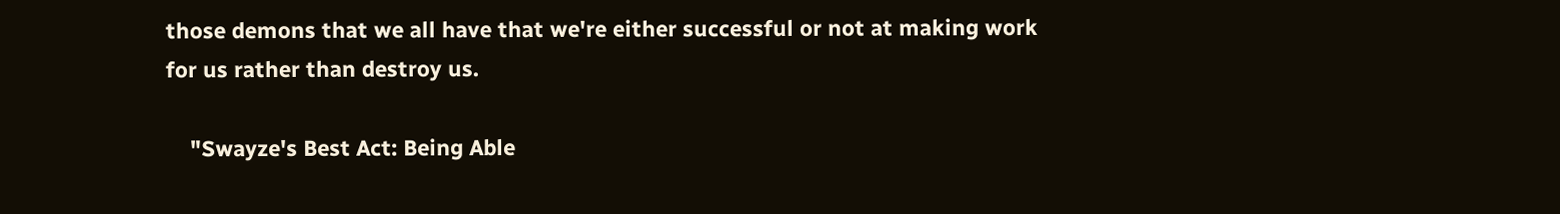those demons that we all have that we're either successful or not at making work for us rather than destroy us.

    "Swayze's Best Act: Being Able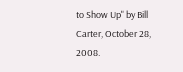to Show Up" by Bill Carter, October 28, 2008.